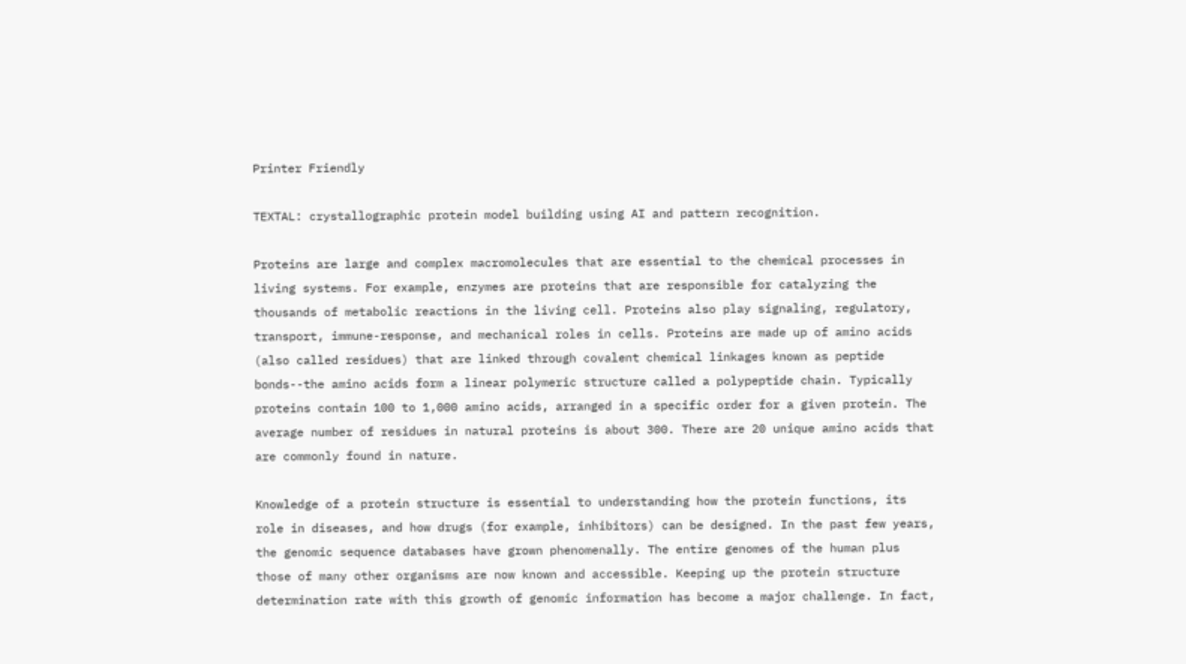Printer Friendly

TEXTAL: crystallographic protein model building using AI and pattern recognition.

Proteins are large and complex macromolecules that are essential to the chemical processes in living systems. For example, enzymes are proteins that are responsible for catalyzing the thousands of metabolic reactions in the living cell. Proteins also play signaling, regulatory, transport, immune-response, and mechanical roles in cells. Proteins are made up of amino acids (also called residues) that are linked through covalent chemical linkages known as peptide bonds--the amino acids form a linear polymeric structure called a polypeptide chain. Typically proteins contain 100 to 1,000 amino acids, arranged in a specific order for a given protein. The average number of residues in natural proteins is about 300. There are 20 unique amino acids that are commonly found in nature.

Knowledge of a protein structure is essential to understanding how the protein functions, its role in diseases, and how drugs (for example, inhibitors) can be designed. In the past few years, the genomic sequence databases have grown phenomenally. The entire genomes of the human plus those of many other organisms are now known and accessible. Keeping up the protein structure determination rate with this growth of genomic information has become a major challenge. In fact,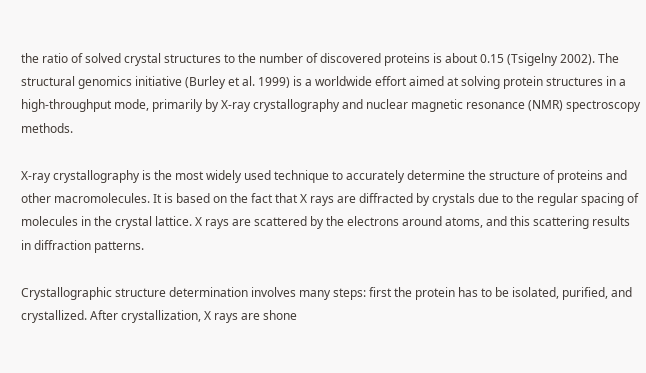the ratio of solved crystal structures to the number of discovered proteins is about 0.15 (Tsigelny 2002). The structural genomics initiative (Burley et al. 1999) is a worldwide effort aimed at solving protein structures in a high-throughput mode, primarily by X-ray crystallography and nuclear magnetic resonance (NMR) spectroscopy methods.

X-ray crystallography is the most widely used technique to accurately determine the structure of proteins and other macromolecules. It is based on the fact that X rays are diffracted by crystals due to the regular spacing of molecules in the crystal lattice. X rays are scattered by the electrons around atoms, and this scattering results in diffraction patterns.

Crystallographic structure determination involves many steps: first the protein has to be isolated, purified, and crystallized. After crystallization, X rays are shone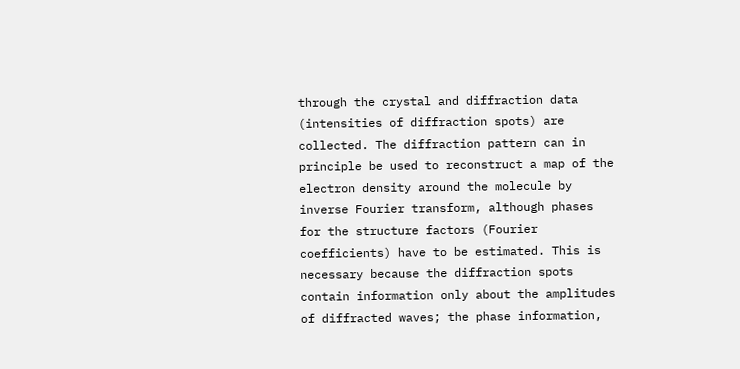through the crystal and diffraction data (intensities of diffraction spots) are collected. The diffraction pattern can in principle be used to reconstruct a map of the electron density around the molecule by inverse Fourier transform, although phases for the structure factors (Fourier coefficients) have to be estimated. This is necessary because the diffraction spots contain information only about the amplitudes of diffracted waves; the phase information,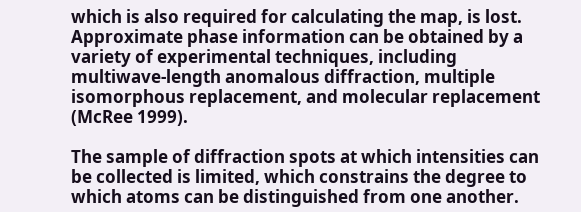which is also required for calculating the map, is lost. Approximate phase information can be obtained by a variety of experimental techniques, including multiwave-length anomalous diffraction, multiple isomorphous replacement, and molecular replacement (McRee 1999).

The sample of diffraction spots at which intensities can be collected is limited, which constrains the degree to which atoms can be distinguished from one another.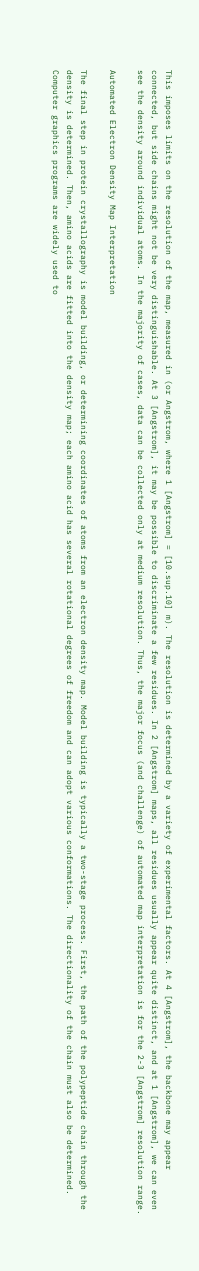This imposes limits on the resolution of the map, measured in (or Angstrom, where 1 [Angstrom] = [10.sup.10] m). The resolution is determined by a variety of experimental factors. At 4 [Angstrom], the backbone may appear connected, but side chains might not be very distinguishable. At 3 [Angstrom], it may be possible to discriminate a few residues. In 2 [Angstrom] maps, all residues usually appear quite distinct, and at 1 [Angstrom], we can even see the density around individual atoms. In the majority of cases, data can be collected only at medium resolution. Thus, the major focus (and challenge) of automated map interpretation is for the 2-3 [Angstrom] resolution range.

Automated Electron Density Map Interpretation

The final step in protein crystallography is model building, or determining coordinates of atoms from an electron density map. Model building is typically a two-stage process. First, the path of the polypeptide chain through the density is determined. Then, amino acids are fitted into the density map; each amino acid has several rotational degrees of freedom and can adopt various conformations. The directionality of the chain must also be determined. Computer graphics programs are widely used to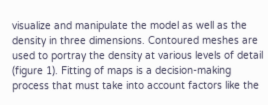visualize and manipulate the model as well as the density in three dimensions. Contoured meshes are used to portray the density at various levels of detail (figure 1). Fitting of maps is a decision-making process that must take into account factors like the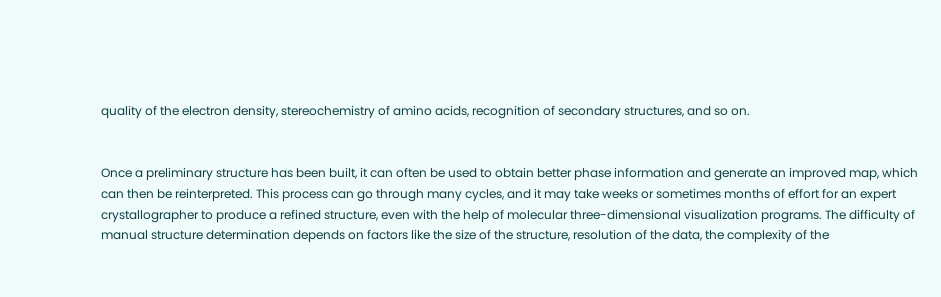quality of the electron density, stereochemistry of amino acids, recognition of secondary structures, and so on.


Once a preliminary structure has been built, it can often be used to obtain better phase information and generate an improved map, which can then be reinterpreted. This process can go through many cycles, and it may take weeks or sometimes months of effort for an expert crystallographer to produce a refined structure, even with the help of molecular three-dimensional visualization programs. The difficulty of manual structure determination depends on factors like the size of the structure, resolution of the data, the complexity of the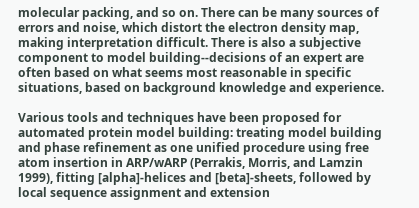molecular packing, and so on. There can be many sources of errors and noise, which distort the electron density map, making interpretation difficult. There is also a subjective component to model building--decisions of an expert are often based on what seems most reasonable in specific situations, based on background knowledge and experience.

Various tools and techniques have been proposed for automated protein model building: treating model building and phase refinement as one unified procedure using free atom insertion in ARP/wARP (Perrakis, Morris, and Lamzin 1999), fitting [alpha]-helices and [beta]-sheets, followed by local sequence assignment and extension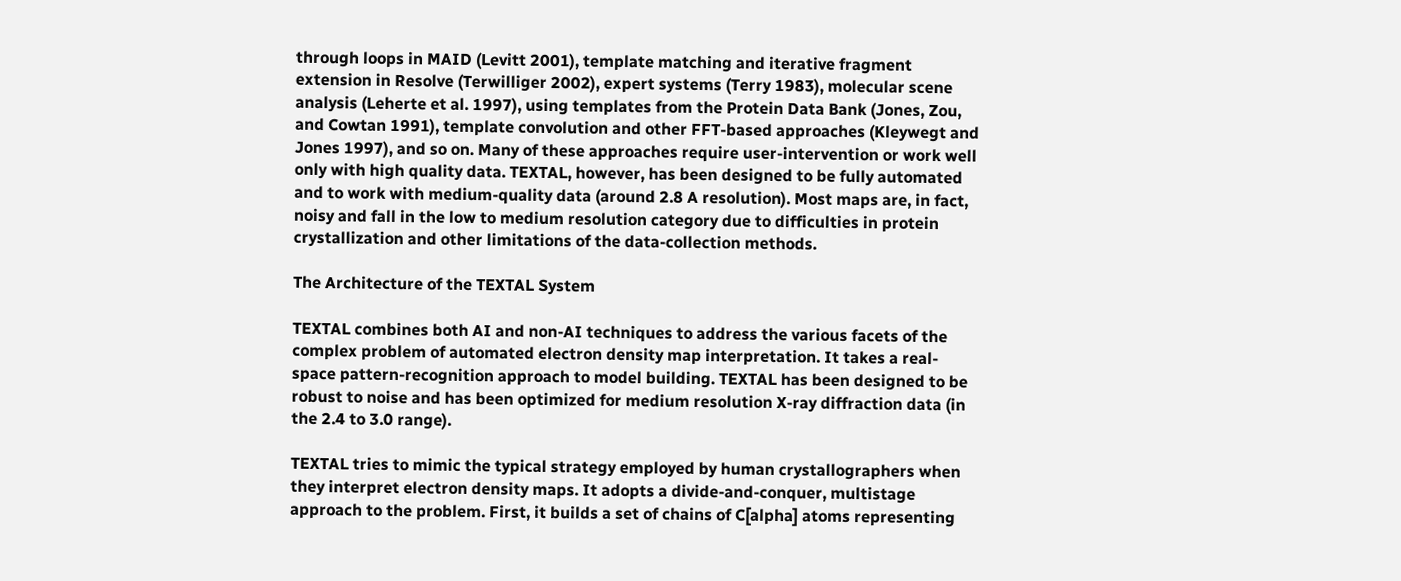through loops in MAID (Levitt 2001), template matching and iterative fragment extension in Resolve (Terwilliger 2002), expert systems (Terry 1983), molecular scene analysis (Leherte et al. 1997), using templates from the Protein Data Bank (Jones, Zou, and Cowtan 1991), template convolution and other FFT-based approaches (Kleywegt and Jones 1997), and so on. Many of these approaches require user-intervention or work well only with high quality data. TEXTAL, however, has been designed to be fully automated and to work with medium-quality data (around 2.8 A resolution). Most maps are, in fact, noisy and fall in the low to medium resolution category due to difficulties in protein crystallization and other limitations of the data-collection methods.

The Architecture of the TEXTAL System

TEXTAL combines both AI and non-AI techniques to address the various facets of the complex problem of automated electron density map interpretation. It takes a real-space pattern-recognition approach to model building. TEXTAL has been designed to be robust to noise and has been optimized for medium resolution X-ray diffraction data (in the 2.4 to 3.0 range).

TEXTAL tries to mimic the typical strategy employed by human crystallographers when they interpret electron density maps. It adopts a divide-and-conquer, multistage approach to the problem. First, it builds a set of chains of C[alpha] atoms representing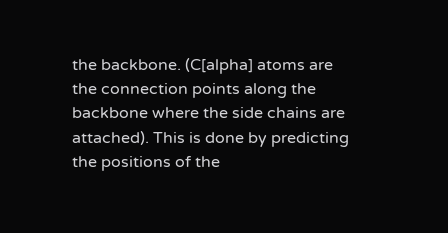the backbone. (C[alpha] atoms are the connection points along the backbone where the side chains are attached). This is done by predicting the positions of the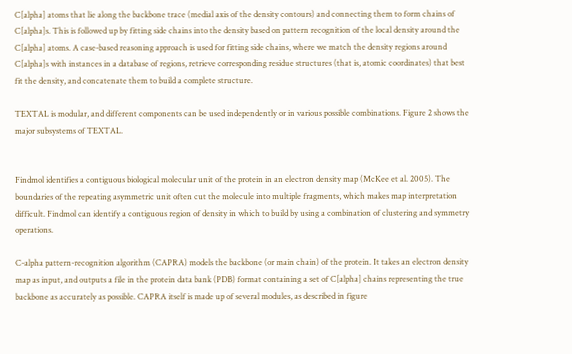C[alpha] atoms that lie along the backbone trace (medial axis of the density contours) and connecting them to form chains of C[alpha]s. This is followed up by fitting side chains into the density based on pattern recognition of the local density around the C[alpha] atoms. A case-based reasoning approach is used for fitting side chains, where we match the density regions around C[alpha]s with instances in a database of regions, retrieve corresponding residue structures (that is, atomic coordinates) that best fit the density, and concatenate them to build a complete structure.

TEXTAL is modular, and different components can be used independently or in various possible combinations. Figure 2 shows the major subsystems of TEXTAL.


Findmol identifies a contiguous biological molecular unit of the protein in an electron density map (McKee et al. 2005). The boundaries of the repeating asymmetric unit often cut the molecule into multiple fragments, which makes map interpretation difficult. Findmol can identify a contiguous region of density in which to build by using a combination of clustering and symmetry operations.

C-alpha pattern-recognition algorithm (CAPRA) models the backbone (or main chain) of the protein. It takes an electron density map as input, and outputs a file in the protein data bank (PDB) format containing a set of C[alpha] chains representing the true backbone as accurately as possible. CAPRA itself is made up of several modules, as described in figure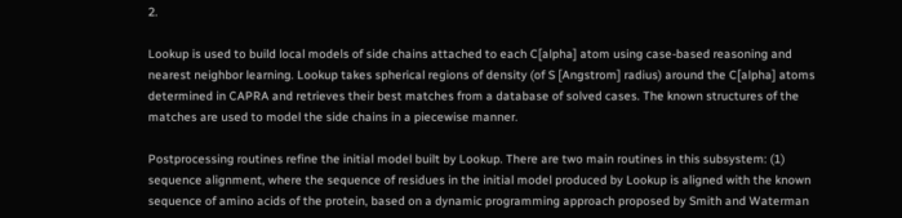2.

Lookup is used to build local models of side chains attached to each C[alpha] atom using case-based reasoning and nearest neighbor learning. Lookup takes spherical regions of density (of S [Angstrom] radius) around the C[alpha] atoms determined in CAPRA and retrieves their best matches from a database of solved cases. The known structures of the matches are used to model the side chains in a piecewise manner.

Postprocessing routines refine the initial model built by Lookup. There are two main routines in this subsystem: (1) sequence alignment, where the sequence of residues in the initial model produced by Lookup is aligned with the known sequence of amino acids of the protein, based on a dynamic programming approach proposed by Smith and Waterman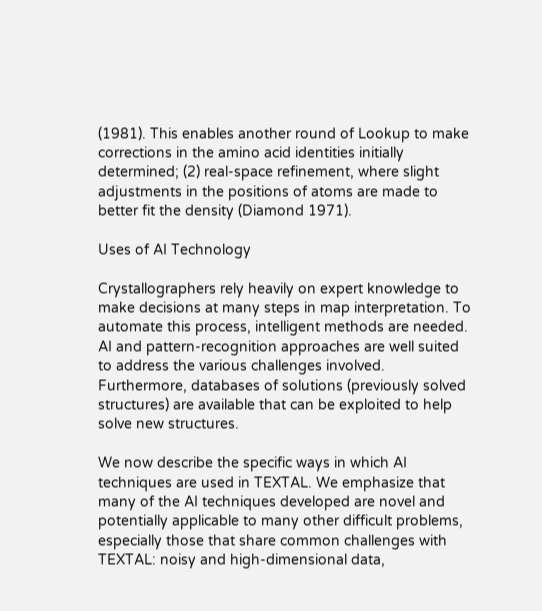(1981). This enables another round of Lookup to make corrections in the amino acid identities initially determined; (2) real-space refinement, where slight adjustments in the positions of atoms are made to better fit the density (Diamond 1971).

Uses of AI Technology

Crystallographers rely heavily on expert knowledge to make decisions at many steps in map interpretation. To automate this process, intelligent methods are needed. AI and pattern-recognition approaches are well suited to address the various challenges involved. Furthermore, databases of solutions (previously solved structures) are available that can be exploited to help solve new structures.

We now describe the specific ways in which AI techniques are used in TEXTAL. We emphasize that many of the AI techniques developed are novel and potentially applicable to many other difficult problems, especially those that share common challenges with TEXTAL: noisy and high-dimensional data,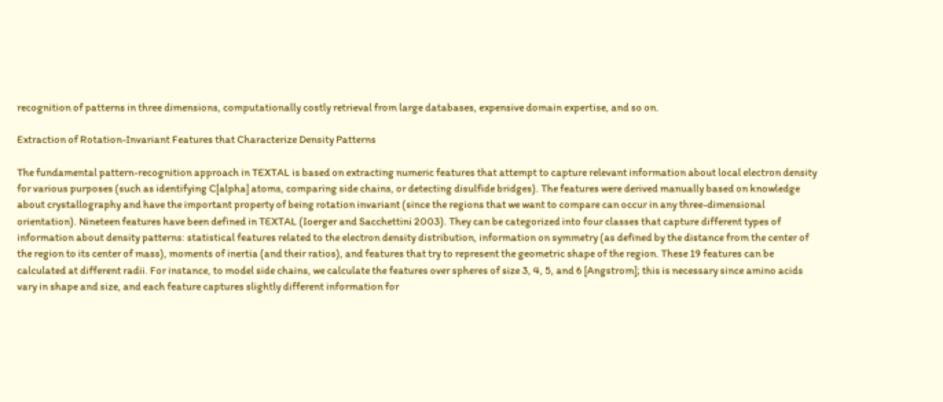recognition of patterns in three dimensions, computationally costly retrieval from large databases, expensive domain expertise, and so on.

Extraction of Rotation-Invariant Features that Characterize Density Patterns

The fundamental pattern-recognition approach in TEXTAL is based on extracting numeric features that attempt to capture relevant information about local electron density for various purposes (such as identifying C[alpha] atoms, comparing side chains, or detecting disulfide bridges). The features were derived manually based on knowledge about crystallography and have the important property of being rotation invariant (since the regions that we want to compare can occur in any three-dimensional orientation). Nineteen features have been defined in TEXTAL (Ioerger and Sacchettini 2003). They can be categorized into four classes that capture different types of information about density patterns: statistical features related to the electron density distribution, information on symmetry (as defined by the distance from the center of the region to its center of mass), moments of inertia (and their ratios), and features that try to represent the geometric shape of the region. These 19 features can be calculated at different radii. For instance, to model side chains, we calculate the features over spheres of size 3, 4, 5, and 6 [Angstrom]; this is necessary since amino acids vary in shape and size, and each feature captures slightly different information for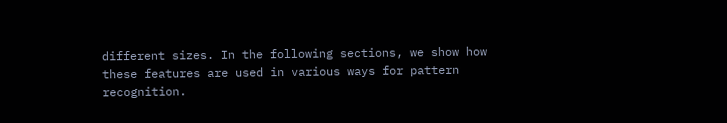different sizes. In the following sections, we show how these features are used in various ways for pattern recognition.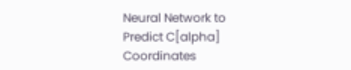Neural Network to Predict C[alpha] Coordinates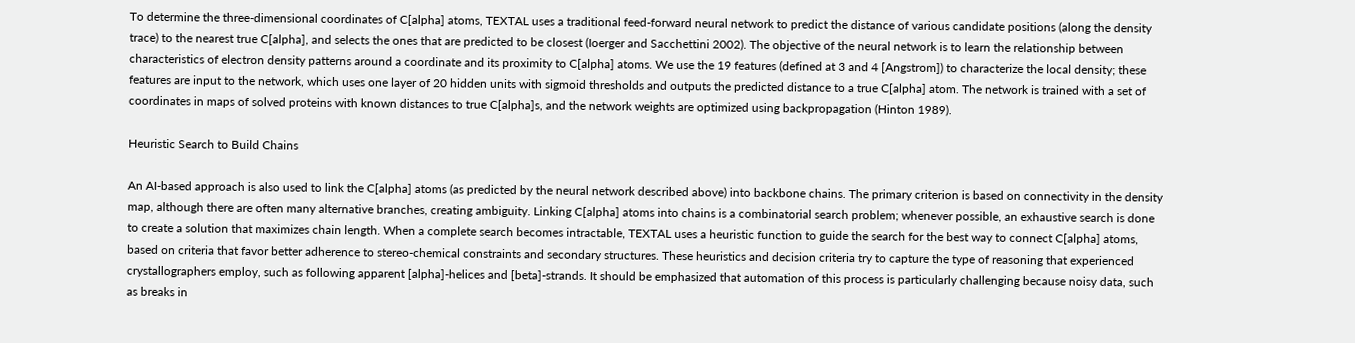To determine the three-dimensional coordinates of C[alpha] atoms, TEXTAL uses a traditional feed-forward neural network to predict the distance of various candidate positions (along the density trace) to the nearest true C[alpha], and selects the ones that are predicted to be closest (Ioerger and Sacchettini 2002). The objective of the neural network is to learn the relationship between characteristics of electron density patterns around a coordinate and its proximity to C[alpha] atoms. We use the 19 features (defined at 3 and 4 [Angstrom]) to characterize the local density; these features are input to the network, which uses one layer of 20 hidden units with sigmoid thresholds and outputs the predicted distance to a true C[alpha] atom. The network is trained with a set of coordinates in maps of solved proteins with known distances to true C[alpha]s, and the network weights are optimized using backpropagation (Hinton 1989).

Heuristic Search to Build Chains

An AI-based approach is also used to link the C[alpha] atoms (as predicted by the neural network described above) into backbone chains. The primary criterion is based on connectivity in the density map, although there are often many alternative branches, creating ambiguity. Linking C[alpha] atoms into chains is a combinatorial search problem; whenever possible, an exhaustive search is done to create a solution that maximizes chain length. When a complete search becomes intractable, TEXTAL uses a heuristic function to guide the search for the best way to connect C[alpha] atoms, based on criteria that favor better adherence to stereo-chemical constraints and secondary structures. These heuristics and decision criteria try to capture the type of reasoning that experienced crystallographers employ, such as following apparent [alpha]-helices and [beta]-strands. It should be emphasized that automation of this process is particularly challenging because noisy data, such as breaks in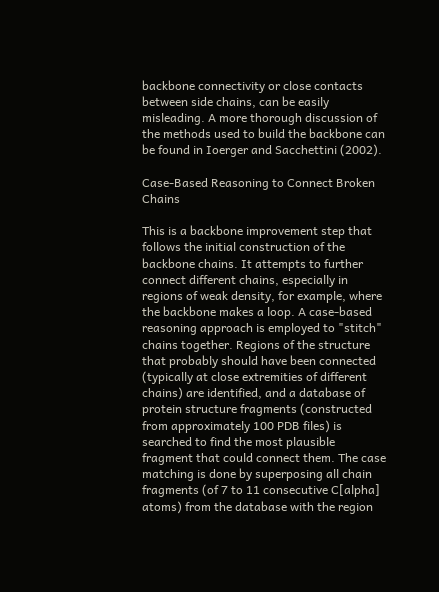backbone connectivity or close contacts between side chains, can be easily misleading. A more thorough discussion of the methods used to build the backbone can be found in Ioerger and Sacchettini (2002).

Case-Based Reasoning to Connect Broken Chains

This is a backbone improvement step that follows the initial construction of the backbone chains. It attempts to further connect different chains, especially in regions of weak density, for example, where the backbone makes a loop. A case-based reasoning approach is employed to "stitch" chains together. Regions of the structure that probably should have been connected (typically at close extremities of different chains) are identified, and a database of protein structure fragments (constructed from approximately 100 PDB files) is searched to find the most plausible fragment that could connect them. The case matching is done by superposing all chain fragments (of 7 to 11 consecutive C[alpha] atoms) from the database with the region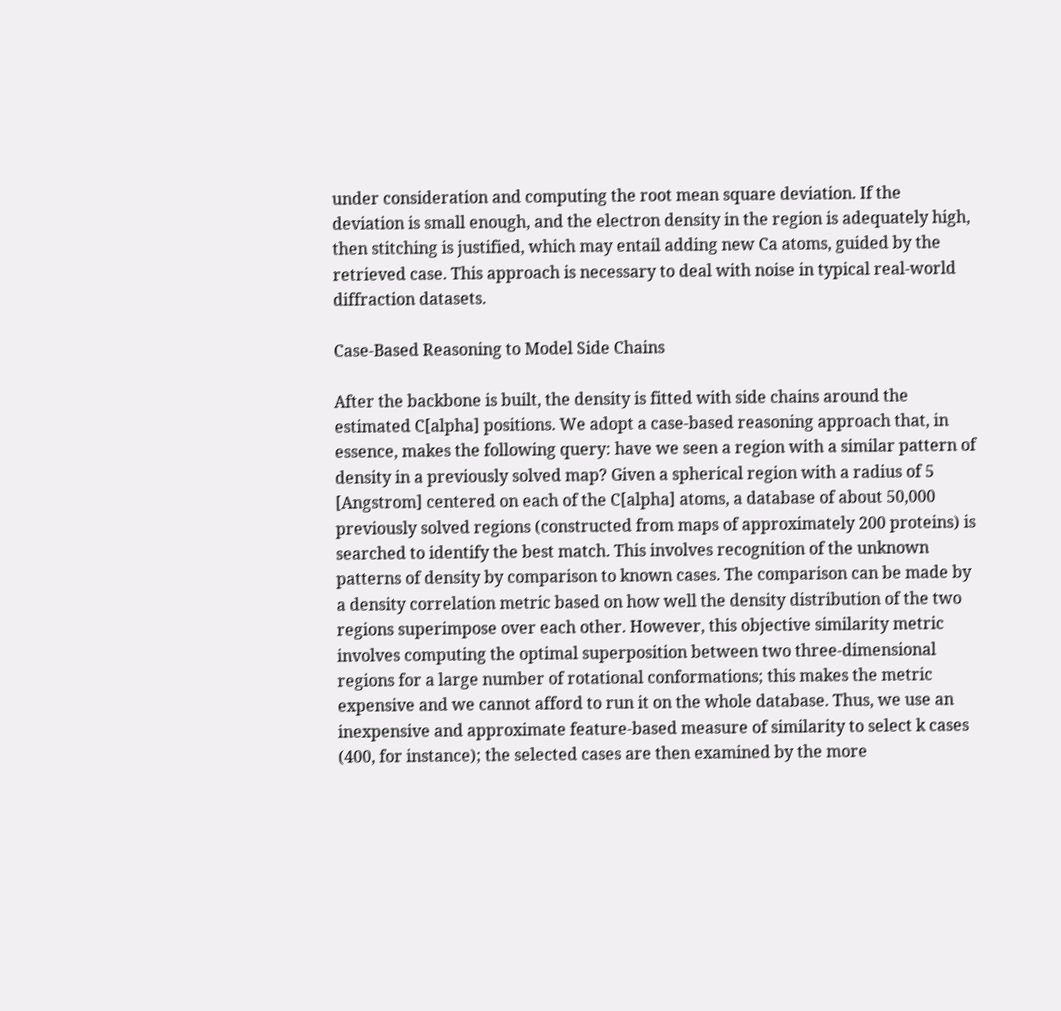under consideration and computing the root mean square deviation. If the deviation is small enough, and the electron density in the region is adequately high, then stitching is justified, which may entail adding new Ca atoms, guided by the retrieved case. This approach is necessary to deal with noise in typical real-world diffraction datasets.

Case-Based Reasoning to Model Side Chains

After the backbone is built, the density is fitted with side chains around the estimated C[alpha] positions. We adopt a case-based reasoning approach that, in essence, makes the following query: have we seen a region with a similar pattern of density in a previously solved map? Given a spherical region with a radius of 5 [Angstrom] centered on each of the C[alpha] atoms, a database of about 50,000 previously solved regions (constructed from maps of approximately 200 proteins) is searched to identify the best match. This involves recognition of the unknown patterns of density by comparison to known cases. The comparison can be made by a density correlation metric based on how well the density distribution of the two regions superimpose over each other. However, this objective similarity metric involves computing the optimal superposition between two three-dimensional regions for a large number of rotational conformations; this makes the metric expensive and we cannot afford to run it on the whole database. Thus, we use an inexpensive and approximate feature-based measure of similarity to select k cases (400, for instance); the selected cases are then examined by the more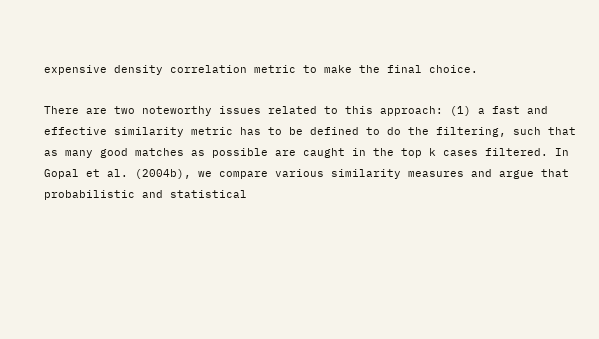expensive density correlation metric to make the final choice.

There are two noteworthy issues related to this approach: (1) a fast and effective similarity metric has to be defined to do the filtering, such that as many good matches as possible are caught in the top k cases filtered. In Gopal et al. (2004b), we compare various similarity measures and argue that probabilistic and statistical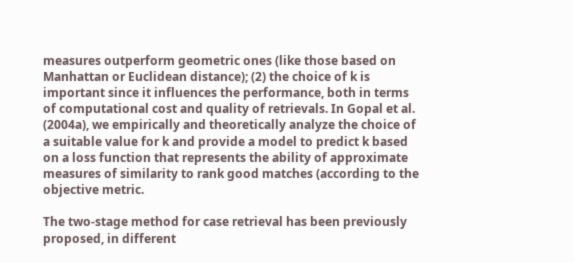measures outperform geometric ones (like those based on Manhattan or Euclidean distance); (2) the choice of k is important since it influences the performance, both in terms of computational cost and quality of retrievals. In Gopal et al. (2004a), we empirically and theoretically analyze the choice of a suitable value for k and provide a model to predict k based on a loss function that represents the ability of approximate measures of similarity to rank good matches (according to the objective metric.

The two-stage method for case retrieval has been previously proposed, in different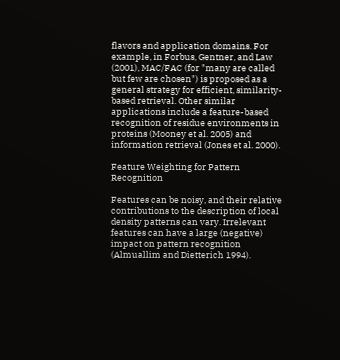flavors and application domains. For example, in Forbus, Gentner, and Law (2001), MAC/FAC (for "many are called but few are chosen") is proposed as a general strategy for efficient, similarity-based retrieval. Other similar applications include a feature-based recognition of residue environments in proteins (Mooney et al. 2005) and information retrieval (Jones et al. 2000).

Feature Weighting for Pattern Recognition

Features can be noisy, and their relative contributions to the description of local density patterns can vary. Irrelevant features can have a large (negative) impact on pattern recognition (Almuallim and Dietterich 1994).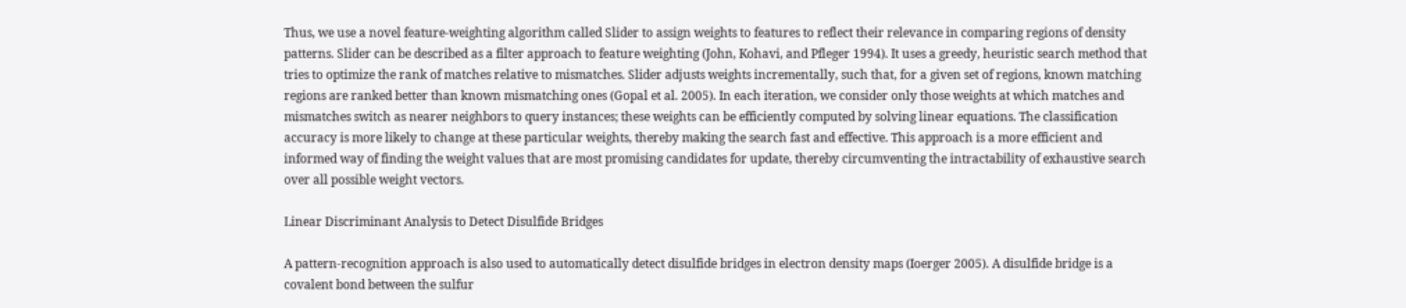Thus, we use a novel feature-weighting algorithm called Slider to assign weights to features to reflect their relevance in comparing regions of density patterns. Slider can be described as a filter approach to feature weighting (John, Kohavi, and Pfleger 1994). It uses a greedy, heuristic search method that tries to optimize the rank of matches relative to mismatches. Slider adjusts weights incrementally, such that, for a given set of regions, known matching regions are ranked better than known mismatching ones (Gopal et al. 2005). In each iteration, we consider only those weights at which matches and mismatches switch as nearer neighbors to query instances; these weights can be efficiently computed by solving linear equations. The classification accuracy is more likely to change at these particular weights, thereby making the search fast and effective. This approach is a more efficient and informed way of finding the weight values that are most promising candidates for update, thereby circumventing the intractability of exhaustive search over all possible weight vectors.

Linear Discriminant Analysis to Detect Disulfide Bridges

A pattern-recognition approach is also used to automatically detect disulfide bridges in electron density maps (Ioerger 2005). A disulfide bridge is a covalent bond between the sulfur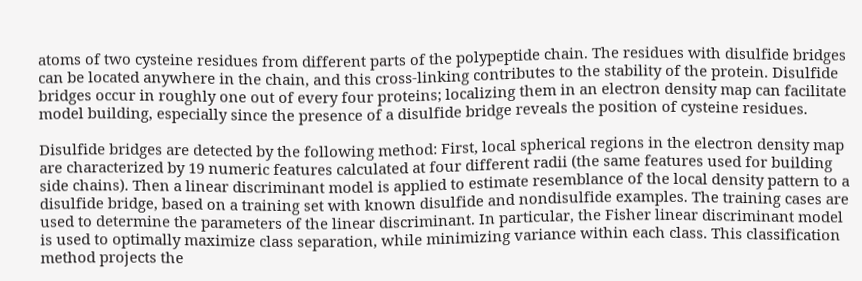atoms of two cysteine residues from different parts of the polypeptide chain. The residues with disulfide bridges can be located anywhere in the chain, and this cross-linking contributes to the stability of the protein. Disulfide bridges occur in roughly one out of every four proteins; localizing them in an electron density map can facilitate model building, especially since the presence of a disulfide bridge reveals the position of cysteine residues.

Disulfide bridges are detected by the following method: First, local spherical regions in the electron density map are characterized by 19 numeric features calculated at four different radii (the same features used for building side chains). Then a linear discriminant model is applied to estimate resemblance of the local density pattern to a disulfide bridge, based on a training set with known disulfide and nondisulfide examples. The training cases are used to determine the parameters of the linear discriminant. In particular, the Fisher linear discriminant model is used to optimally maximize class separation, while minimizing variance within each class. This classification method projects the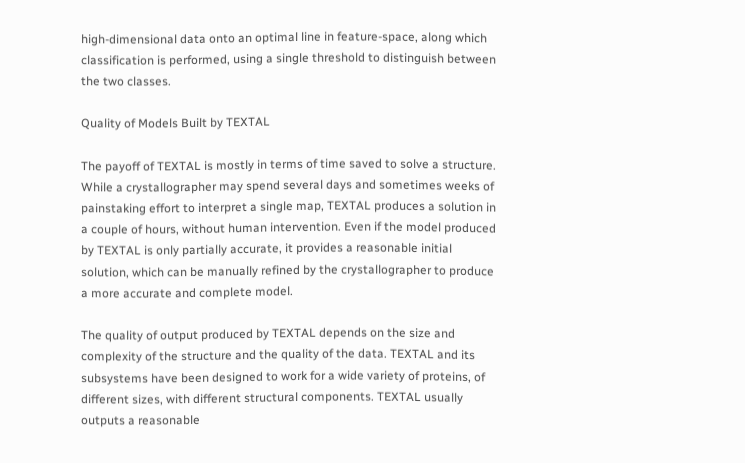high-dimensional data onto an optimal line in feature-space, along which classification is performed, using a single threshold to distinguish between the two classes.

Quality of Models Built by TEXTAL

The payoff of TEXTAL is mostly in terms of time saved to solve a structure. While a crystallographer may spend several days and sometimes weeks of painstaking effort to interpret a single map, TEXTAL produces a solution in a couple of hours, without human intervention. Even if the model produced by TEXTAL is only partially accurate, it provides a reasonable initial solution, which can be manually refined by the crystallographer to produce a more accurate and complete model.

The quality of output produced by TEXTAL depends on the size and complexity of the structure and the quality of the data. TEXTAL and its subsystems have been designed to work for a wide variety of proteins, of different sizes, with different structural components. TEXTAL usually outputs a reasonable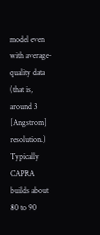model even with average-quality data (that is, around 3 [Angstrom] resolution.) Typically CAPRA builds about 80 to 90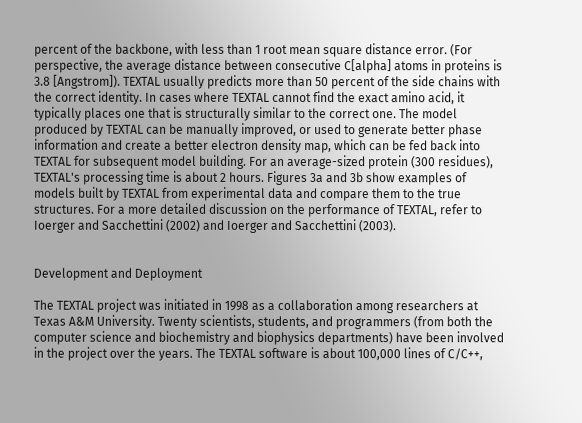percent of the backbone, with less than 1 root mean square distance error. (For perspective, the average distance between consecutive C[alpha] atoms in proteins is 3.8 [Angstrom]). TEXTAL usually predicts more than 50 percent of the side chains with the correct identity. In cases where TEXTAL cannot find the exact amino acid, it typically places one that is structurally similar to the correct one. The model produced by TEXTAL can be manually improved, or used to generate better phase information and create a better electron density map, which can be fed back into TEXTAL for subsequent model building. For an average-sized protein (300 residues), TEXTAL's processing time is about 2 hours. Figures 3a and 3b show examples of models built by TEXTAL from experimental data and compare them to the true structures. For a more detailed discussion on the performance of TEXTAL, refer to Ioerger and Sacchettini (2002) and Ioerger and Sacchettini (2003).


Development and Deployment

The TEXTAL project was initiated in 1998 as a collaboration among researchers at Texas A&M University. Twenty scientists, students, and programmers (from both the computer science and biochemistry and biophysics departments) have been involved in the project over the years. The TEXTAL software is about 100,000 lines of C/C++,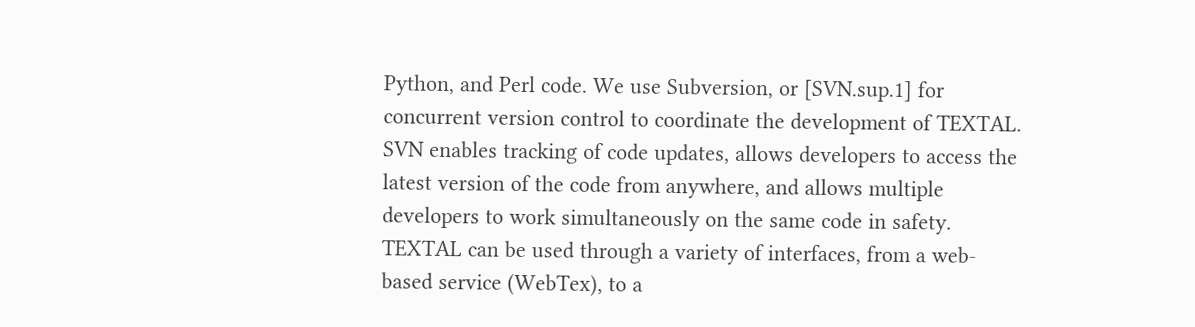Python, and Perl code. We use Subversion, or [SVN.sup.1] for concurrent version control to coordinate the development of TEXTAL. SVN enables tracking of code updates, allows developers to access the latest version of the code from anywhere, and allows multiple developers to work simultaneously on the same code in safety. TEXTAL can be used through a variety of interfaces, from a web-based service (WebTex), to a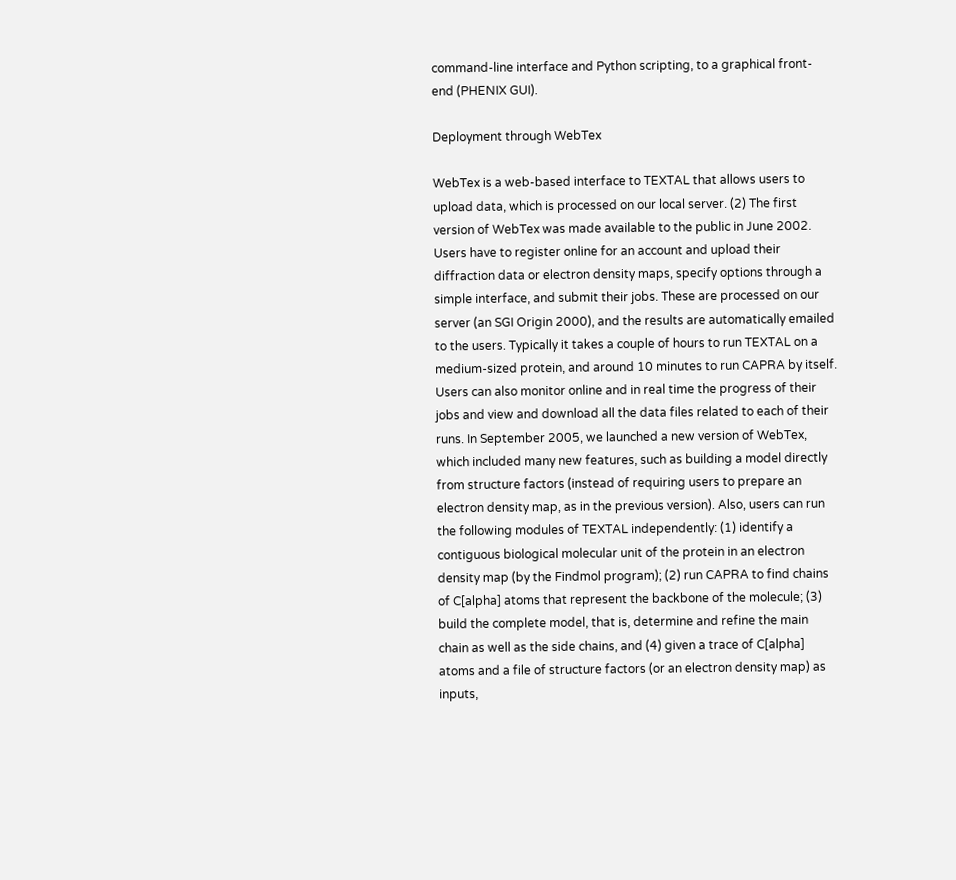command-line interface and Python scripting, to a graphical front-end (PHENIX GUI).

Deployment through WebTex

WebTex is a web-based interface to TEXTAL that allows users to upload data, which is processed on our local server. (2) The first version of WebTex was made available to the public in June 2002. Users have to register online for an account and upload their diffraction data or electron density maps, specify options through a simple interface, and submit their jobs. These are processed on our server (an SGI Origin 2000), and the results are automatically emailed to the users. Typically it takes a couple of hours to run TEXTAL on a medium-sized protein, and around 10 minutes to run CAPRA by itself. Users can also monitor online and in real time the progress of their jobs and view and download all the data files related to each of their runs. In September 2005, we launched a new version of WebTex, which included many new features, such as building a model directly from structure factors (instead of requiring users to prepare an electron density map, as in the previous version). Also, users can run the following modules of TEXTAL independently: (1) identify a contiguous biological molecular unit of the protein in an electron density map (by the Findmol program); (2) run CAPRA to find chains of C[alpha] atoms that represent the backbone of the molecule; (3) build the complete model, that is, determine and refine the main chain as well as the side chains, and (4) given a trace of C[alpha] atoms and a file of structure factors (or an electron density map) as inputs,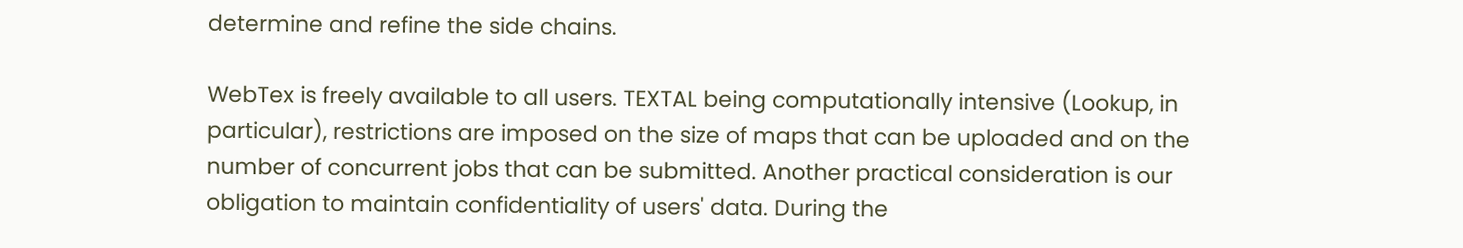determine and refine the side chains.

WebTex is freely available to all users. TEXTAL being computationally intensive (Lookup, in particular), restrictions are imposed on the size of maps that can be uploaded and on the number of concurrent jobs that can be submitted. Another practical consideration is our obligation to maintain confidentiality of users' data. During the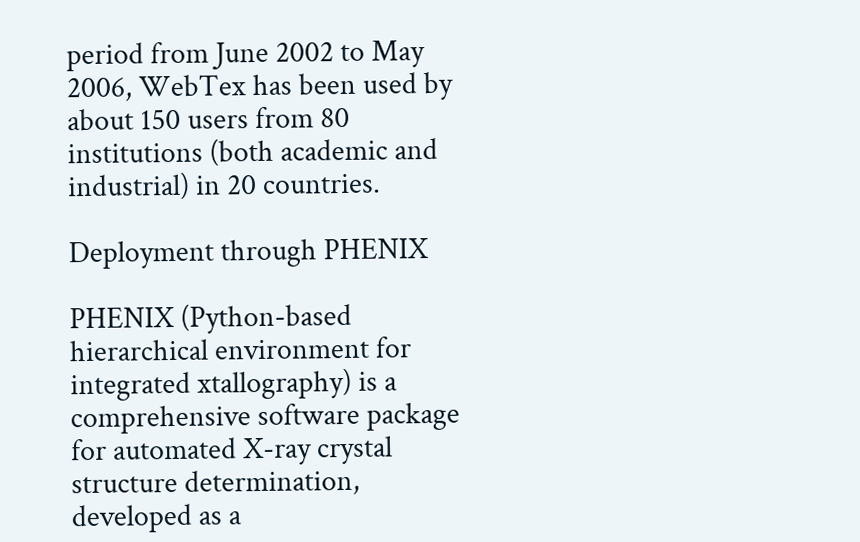period from June 2002 to May 2006, WebTex has been used by about 150 users from 80 institutions (both academic and industrial) in 20 countries.

Deployment through PHENIX

PHENIX (Python-based hierarchical environment for integrated xtallography) is a comprehensive software package for automated X-ray crystal structure determination, developed as a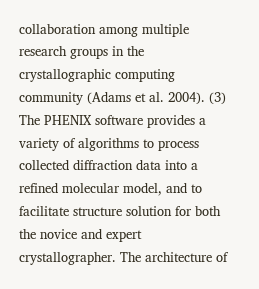collaboration among multiple research groups in the crystallographic computing community (Adams et al. 2004). (3) The PHENIX software provides a variety of algorithms to process collected diffraction data into a refined molecular model, and to facilitate structure solution for both the novice and expert crystallographer. The architecture of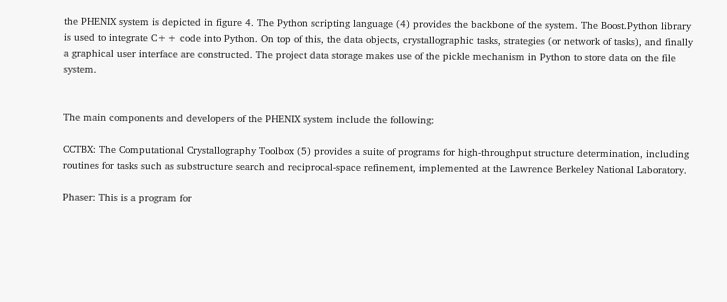the PHENIX system is depicted in figure 4. The Python scripting language (4) provides the backbone of the system. The Boost.Python library is used to integrate C++ code into Python. On top of this, the data objects, crystallographic tasks, strategies (or network of tasks), and finally a graphical user interface are constructed. The project data storage makes use of the pickle mechanism in Python to store data on the file system.


The main components and developers of the PHENIX system include the following:

CCTBX: The Computational Crystallography Toolbox (5) provides a suite of programs for high-throughput structure determination, including routines for tasks such as substructure search and reciprocal-space refinement, implemented at the Lawrence Berkeley National Laboratory.

Phaser: This is a program for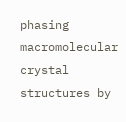phasing macromolecular crystal structures by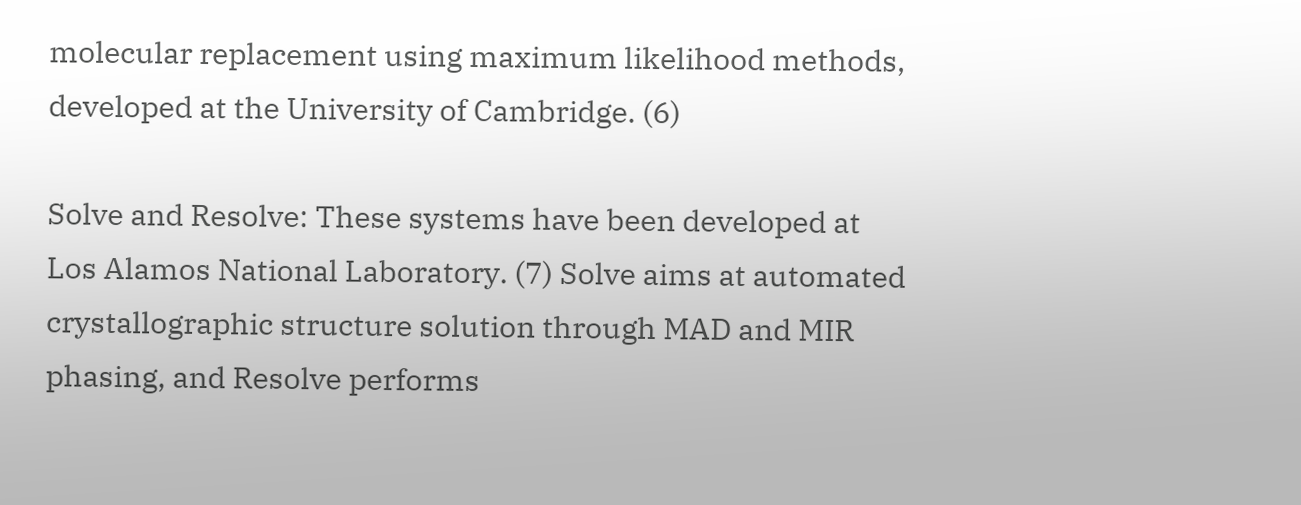molecular replacement using maximum likelihood methods, developed at the University of Cambridge. (6)

Solve and Resolve: These systems have been developed at Los Alamos National Laboratory. (7) Solve aims at automated crystallographic structure solution through MAD and MIR phasing, and Resolve performs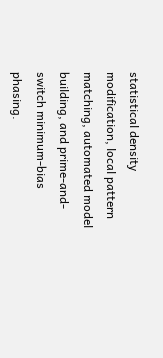statistical density modification, local pattern matching, automated model building, and prime-and-switch minimum-bias phasing.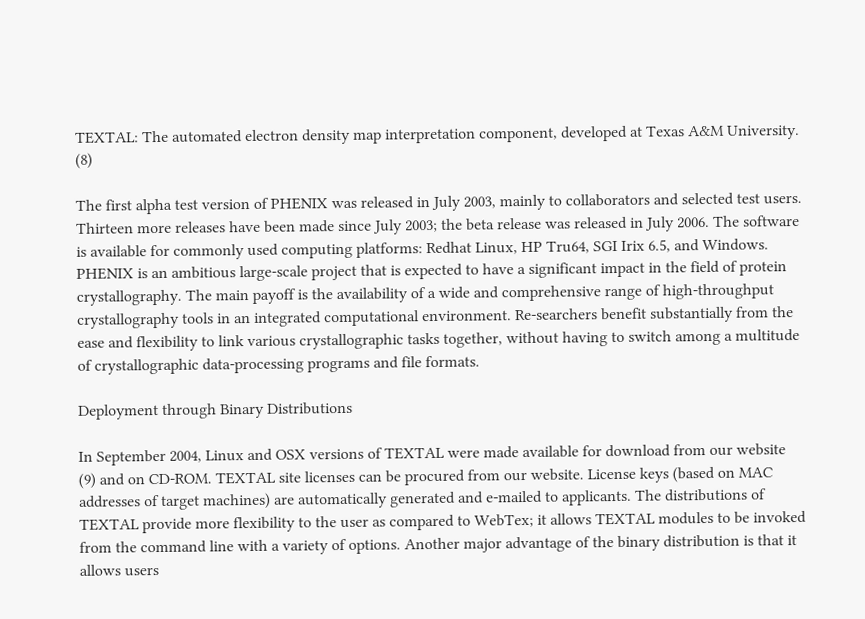TEXTAL: The automated electron density map interpretation component, developed at Texas A&M University. (8)

The first alpha test version of PHENIX was released in July 2003, mainly to collaborators and selected test users. Thirteen more releases have been made since July 2003; the beta release was released in July 2006. The software is available for commonly used computing platforms: Redhat Linux, HP Tru64, SGI Irix 6.5, and Windows. PHENIX is an ambitious large-scale project that is expected to have a significant impact in the field of protein crystallography. The main payoff is the availability of a wide and comprehensive range of high-throughput crystallography tools in an integrated computational environment. Re-searchers benefit substantially from the ease and flexibility to link various crystallographic tasks together, without having to switch among a multitude of crystallographic data-processing programs and file formats.

Deployment through Binary Distributions

In September 2004, Linux and OSX versions of TEXTAL were made available for download from our website (9) and on CD-ROM. TEXTAL site licenses can be procured from our website. License keys (based on MAC addresses of target machines) are automatically generated and e-mailed to applicants. The distributions of TEXTAL provide more flexibility to the user as compared to WebTex; it allows TEXTAL modules to be invoked from the command line with a variety of options. Another major advantage of the binary distribution is that it allows users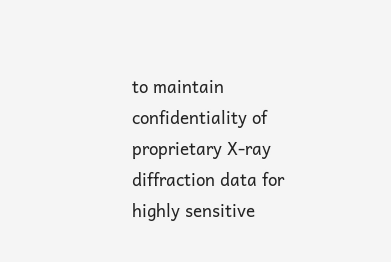to maintain confidentiality of proprietary X-ray diffraction data for highly sensitive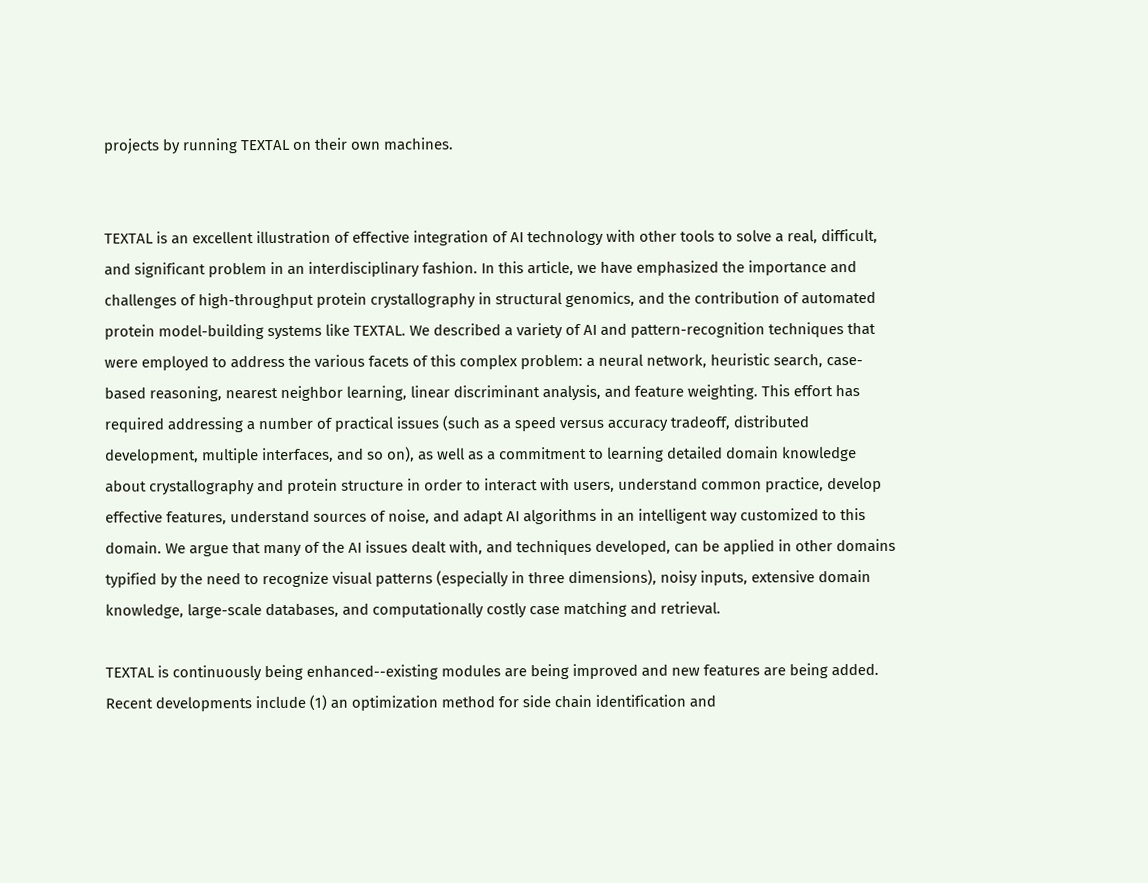projects by running TEXTAL on their own machines.


TEXTAL is an excellent illustration of effective integration of AI technology with other tools to solve a real, difficult, and significant problem in an interdisciplinary fashion. In this article, we have emphasized the importance and challenges of high-throughput protein crystallography in structural genomics, and the contribution of automated protein model-building systems like TEXTAL. We described a variety of AI and pattern-recognition techniques that were employed to address the various facets of this complex problem: a neural network, heuristic search, case-based reasoning, nearest neighbor learning, linear discriminant analysis, and feature weighting. This effort has required addressing a number of practical issues (such as a speed versus accuracy tradeoff, distributed development, multiple interfaces, and so on), as well as a commitment to learning detailed domain knowledge about crystallography and protein structure in order to interact with users, understand common practice, develop effective features, understand sources of noise, and adapt AI algorithms in an intelligent way customized to this domain. We argue that many of the AI issues dealt with, and techniques developed, can be applied in other domains typified by the need to recognize visual patterns (especially in three dimensions), noisy inputs, extensive domain knowledge, large-scale databases, and computationally costly case matching and retrieval.

TEXTAL is continuously being enhanced--existing modules are being improved and new features are being added. Recent developments include (1) an optimization method for side chain identification and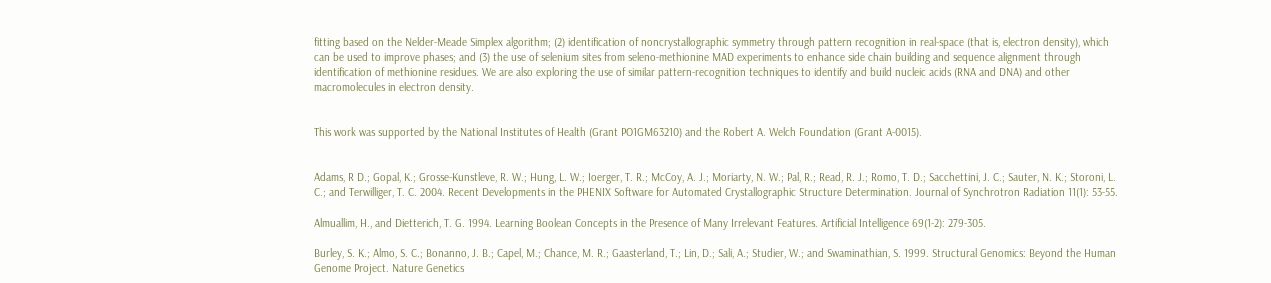fitting based on the Nelder-Meade Simplex algorithm; (2) identification of noncrystallographic symmetry through pattern recognition in real-space (that is, electron density), which can be used to improve phases; and (3) the use of selenium sites from seleno-methionine MAD experiments to enhance side chain building and sequence alignment through identification of methionine residues. We are also exploring the use of similar pattern-recognition techniques to identify and build nucleic acids (RNA and DNA) and other macromolecules in electron density.


This work was supported by the National Institutes of Health (Grant PO1GM63210) and the Robert A. Welch Foundation (Grant A-0015).


Adams, R D.; Gopal, K.; Grosse-Kunstleve, R. W.; Hung, L. W.; Ioerger, T. R.; McCoy, A. J.; Moriarty, N. W.; Pal, R.; Read, R. J.; Romo, T. D.; Sacchettini, J. C.; Sauter, N. K.; Storoni, L. C.; and Terwilliger, T. C. 2004. Recent Developments in the PHENIX Software for Automated Crystallographic Structure Determination. Journal of Synchrotron Radiation 11(1): 53-55.

Almuallim, H., and Dietterich, T. G. 1994. Learning Boolean Concepts in the Presence of Many Irrelevant Features. Artificial Intelligence 69(1-2): 279-305.

Burley, S. K.; Almo, S. C.; Bonanno, J. B.; Capel, M.; Chance, M. R.; Gaasterland, T.; Lin, D.; Sali, A.; Studier, W.; and Swaminathian, S. 1999. Structural Genomics: Beyond the Human Genome Project. Nature Genetics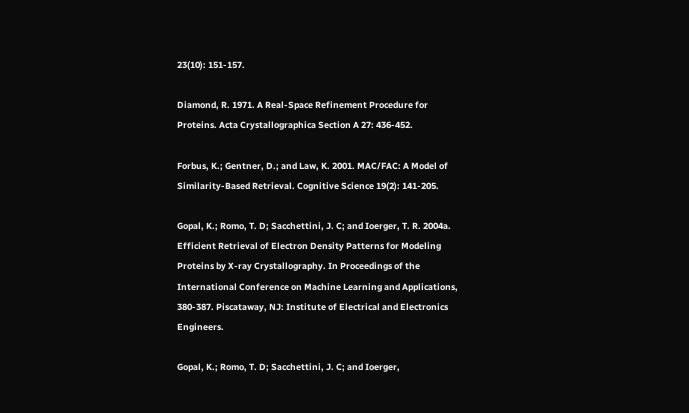23(10): 151-157.

Diamond, R. 1971. A Real-Space Refinement Procedure for Proteins. Acta Crystallographica Section A 27: 436-452.

Forbus, K.; Gentner, D.; and Law, K. 2001. MAC/FAC: A Model of Similarity-Based Retrieval. Cognitive Science 19(2): 141-205.

Gopal, K.; Romo, T. D; Sacchettini, J. C; and Ioerger, T. R. 2004a. Efficient Retrieval of Electron Density Patterns for Modeling Proteins by X-ray Crystallography. In Proceedings of the International Conference on Machine Learning and Applications, 380-387. Piscataway, NJ: Institute of Electrical and Electronics Engineers.

Gopal, K.; Romo, T. D; Sacchettini, J. C; and Ioerger,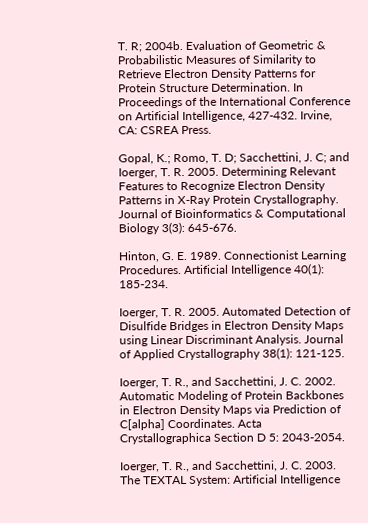T. R; 2004b. Evaluation of Geometric & Probabilistic Measures of Similarity to Retrieve Electron Density Patterns for Protein Structure Determination. In Proceedings of the International Conference on Artificial Intelligence, 427-432. Irvine, CA: CSREA Press.

Gopal, K.; Romo, T. D; Sacchettini, J. C; and Ioerger, T. R. 2005. Determining Relevant Features to Recognize Electron Density Patterns in X-Ray Protein Crystallography. Journal of Bioinformatics & Computational Biology 3(3): 645-676.

Hinton, G. E. 1989. Connectionist Learning Procedures. Artificial Intelligence 40(1): 185-234.

Ioerger, T. R. 2005. Automated Detection of Disulfide Bridges in Electron Density Maps using Linear Discriminant Analysis. Journal of Applied Crystallography 38(1): 121-125.

Ioerger, T. R., and Sacchettini, J. C. 2002. Automatic Modeling of Protein Backbones in Electron Density Maps via Prediction of C[alpha] Coordinates. Acta Crystallographica Section D 5: 2043-2054.

Ioerger, T. R., and Sacchettini, J. C. 2003. The TEXTAL System: Artificial Intelligence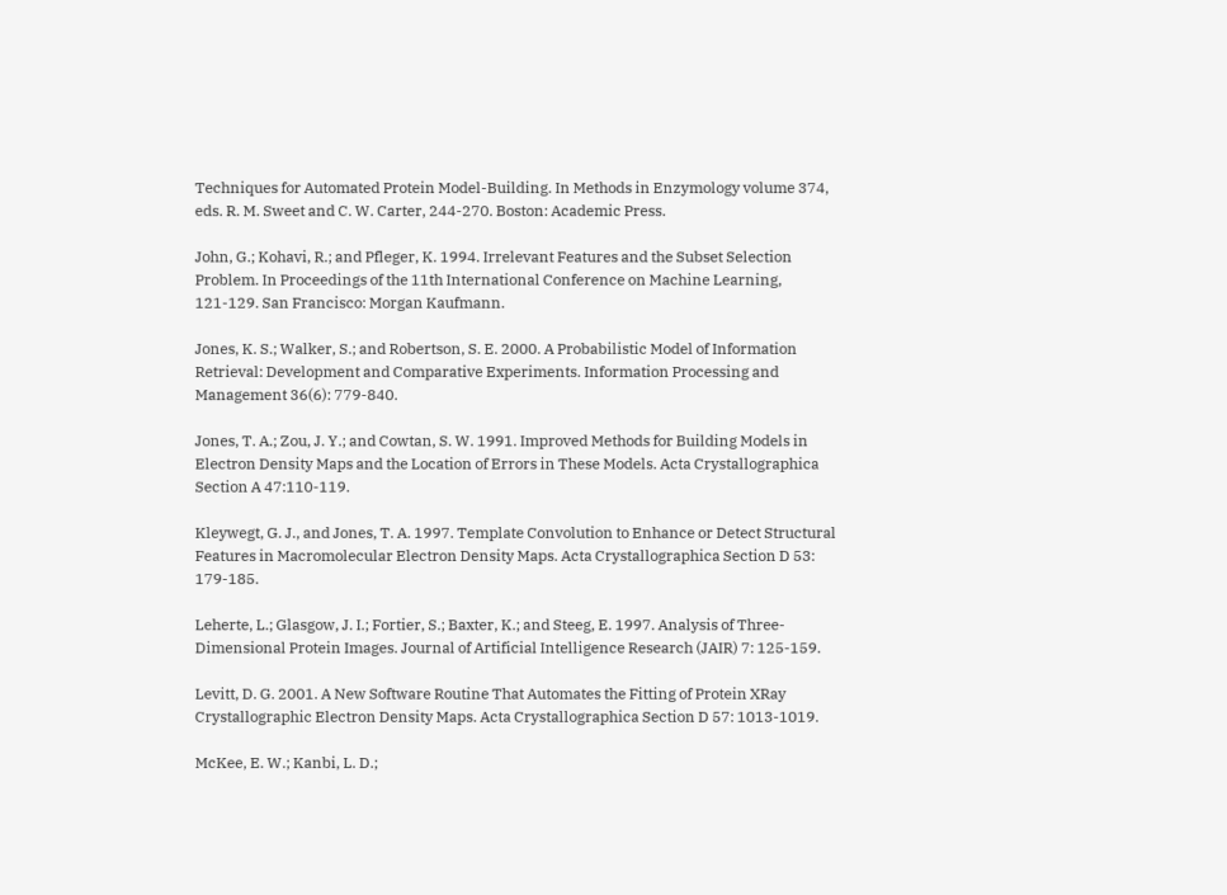Techniques for Automated Protein Model-Building. In Methods in Enzymology volume 374, eds. R. M. Sweet and C. W. Carter, 244-270. Boston: Academic Press.

John, G.; Kohavi, R.; and Pfleger, K. 1994. Irrelevant Features and the Subset Selection Problem. In Proceedings of the 11th International Conference on Machine Learning, 121-129. San Francisco: Morgan Kaufmann.

Jones, K. S.; Walker, S.; and Robertson, S. E. 2000. A Probabilistic Model of Information Retrieval: Development and Comparative Experiments. Information Processing and Management 36(6): 779-840.

Jones, T. A.; Zou, J. Y.; and Cowtan, S. W. 1991. Improved Methods for Building Models in Electron Density Maps and the Location of Errors in These Models. Acta Crystallographica Section A 47:110-119.

Kleywegt, G. J., and Jones, T. A. 1997. Template Convolution to Enhance or Detect Structural Features in Macromolecular Electron Density Maps. Acta Crystallographica Section D 53: 179-185.

Leherte, L.; Glasgow, J. I.; Fortier, S.; Baxter, K.; and Steeg, E. 1997. Analysis of Three-Dimensional Protein Images. Journal of Artificial Intelligence Research (JAIR) 7: 125-159.

Levitt, D. G. 2001. A New Software Routine That Automates the Fitting of Protein XRay Crystallographic Electron Density Maps. Acta Crystallographica Section D 57: 1013-1019.

McKee, E. W.; Kanbi, L. D.;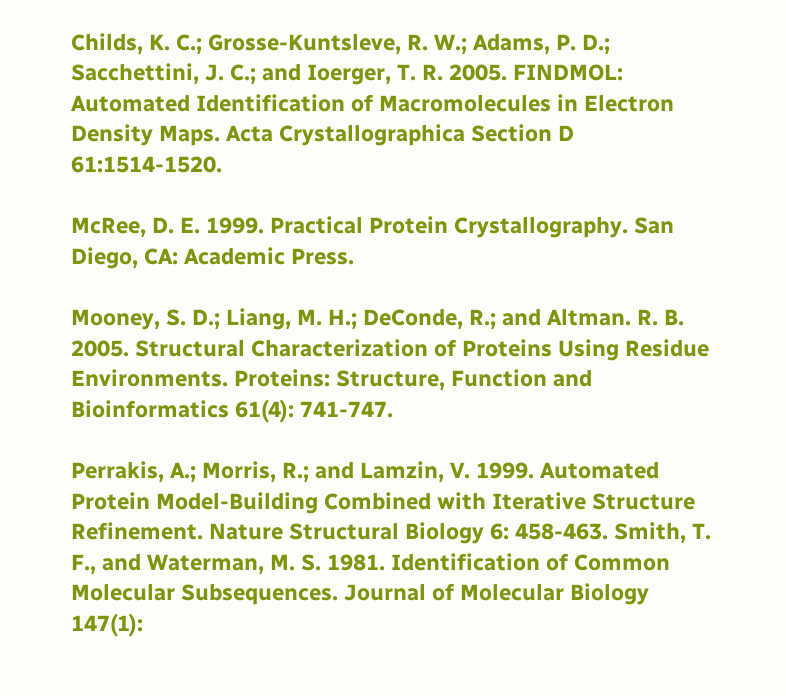Childs, K. C.; Grosse-Kuntsleve, R. W.; Adams, P. D.; Sacchettini, J. C.; and Ioerger, T. R. 2005. FINDMOL: Automated Identification of Macromolecules in Electron Density Maps. Acta Crystallographica Section D 61:1514-1520.

McRee, D. E. 1999. Practical Protein Crystallography. San Diego, CA: Academic Press.

Mooney, S. D.; Liang, M. H.; DeConde, R.; and Altman. R. B. 2005. Structural Characterization of Proteins Using Residue Environments. Proteins: Structure, Function and Bioinformatics 61(4): 741-747.

Perrakis, A.; Morris, R.; and Lamzin, V. 1999. Automated Protein Model-Building Combined with Iterative Structure Refinement. Nature Structural Biology 6: 458-463. Smith, T. F., and Waterman, M. S. 1981. Identification of Common Molecular Subsequences. Journal of Molecular Biology 147(1):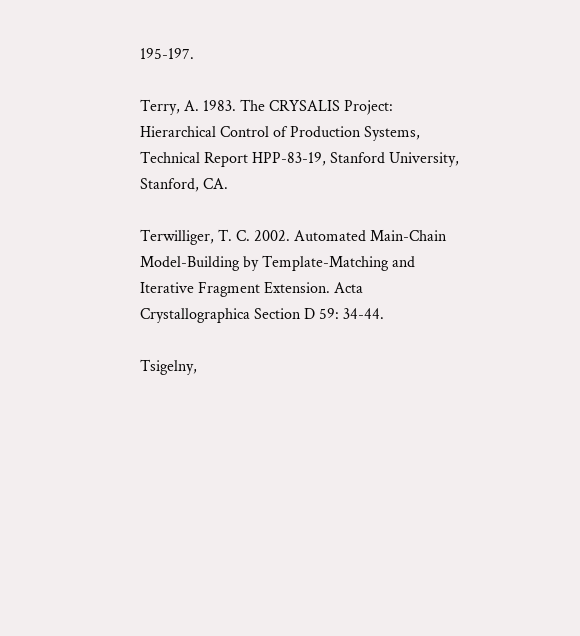195-197.

Terry, A. 1983. The CRYSALIS Project: Hierarchical Control of Production Systems, Technical Report HPP-83-19, Stanford University, Stanford, CA.

Terwilliger, T. C. 2002. Automated Main-Chain Model-Building by Template-Matching and Iterative Fragment Extension. Acta Crystallographica Section D 59: 34-44.

Tsigelny,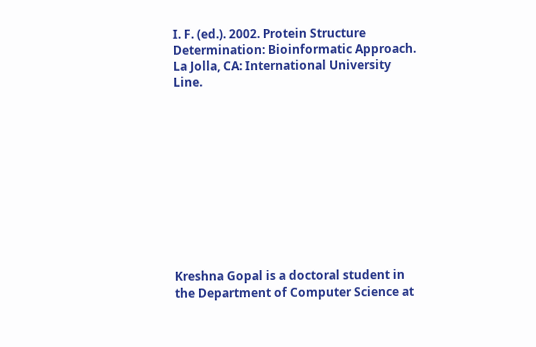I. F. (ed.). 2002. Protein Structure Determination: Bioinformatic Approach. La Jolla, CA: International University Line.











Kreshna Gopal is a doctoral student in the Department of Computer Science at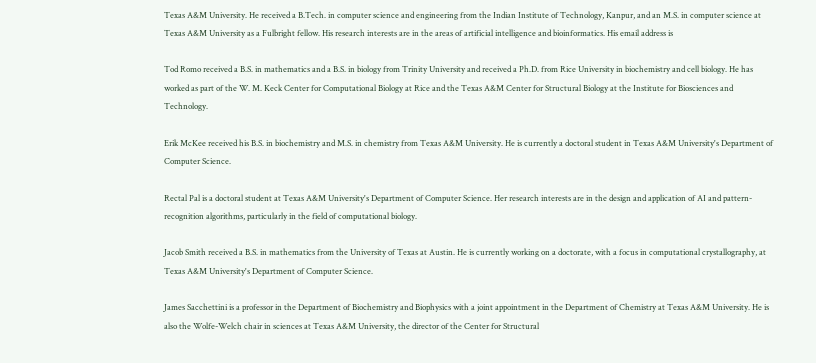Texas A&M University. He received a B.Tech. in computer science and engineering from the Indian Institute of Technology, Kanpur, and an M.S. in computer science at Texas A&M University as a Fulbright fellow. His research interests are in the areas of artificial intelligence and bioinformatics. His email address is

Tod Romo received a B.S. in mathematics and a B.S. in biology from Trinity University and received a Ph.D. from Rice University in biochemistry and cell biology. He has worked as part of the W. M. Keck Center for Computational Biology at Rice and the Texas A&M Center for Structural Biology at the Institute for Biosciences and Technology.

Erik McKee received his B.S. in biochemistry and M.S. in chemistry from Texas A&M University. He is currently a doctoral student in Texas A&M University's Department of Computer Science.

Rectal Pal is a doctoral student at Texas A&M University's Department of Computer Science. Her research interests are in the design and application of AI and pattern-recognition algorithms, particularly in the field of computational biology.

Jacob Smith received a B.S. in mathematics from the University of Texas at Austin. He is currently working on a doctorate, with a focus in computational crystallography, at Texas A&M University's Department of Computer Science.

James Sacchettini is a professor in the Department of Biochemistry and Biophysics with a joint appointment in the Department of Chemistry at Texas A&M University. He is also the Wolfe-Welch chair in sciences at Texas A&M University, the director of the Center for Structural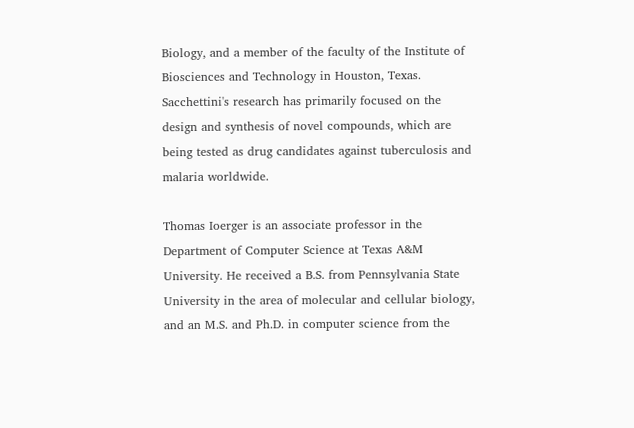Biology, and a member of the faculty of the Institute of Biosciences and Technology in Houston, Texas. Sacchettini's research has primarily focused on the design and synthesis of novel compounds, which are being tested as drug candidates against tuberculosis and malaria worldwide.

Thomas Ioerger is an associate professor in the Department of Computer Science at Texas A&M University. He received a B.S. from Pennsylvania State University in the area of molecular and cellular biology, and an M.S. and Ph.D. in computer science from the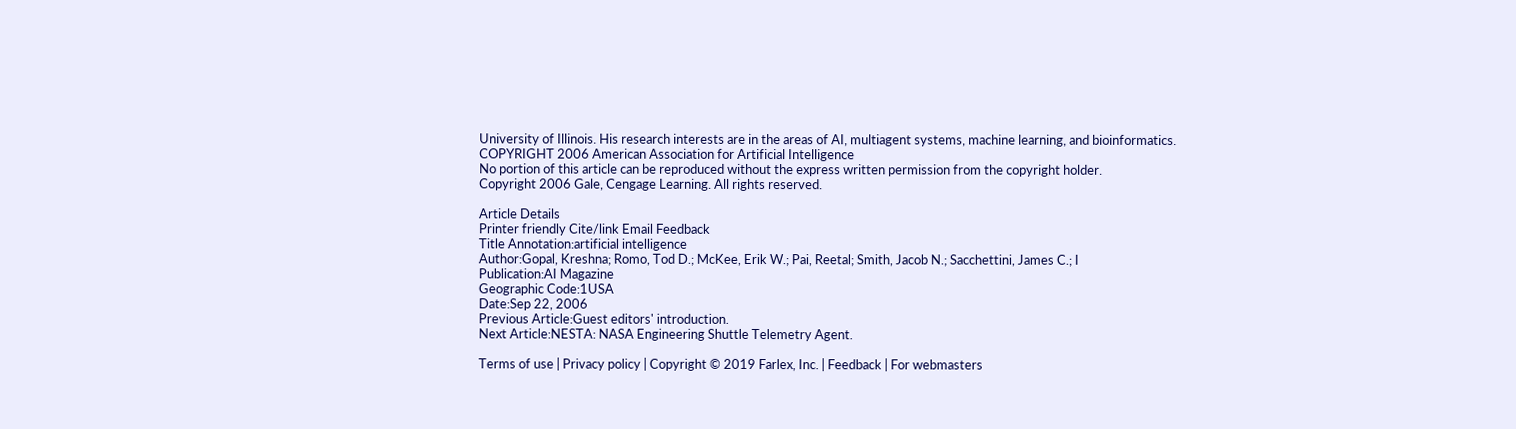University of Illinois. His research interests are in the areas of AI, multiagent systems, machine learning, and bioinformatics.
COPYRIGHT 2006 American Association for Artificial Intelligence
No portion of this article can be reproduced without the express written permission from the copyright holder.
Copyright 2006 Gale, Cengage Learning. All rights reserved.

Article Details
Printer friendly Cite/link Email Feedback
Title Annotation:artificial intelligence
Author:Gopal, Kreshna; Romo, Tod D.; McKee, Erik W.; Pai, Reetal; Smith, Jacob N.; Sacchettini, James C.; I
Publication:AI Magazine
Geographic Code:1USA
Date:Sep 22, 2006
Previous Article:Guest editors' introduction.
Next Article:NESTA: NASA Engineering Shuttle Telemetry Agent.

Terms of use | Privacy policy | Copyright © 2019 Farlex, Inc. | Feedback | For webmasters